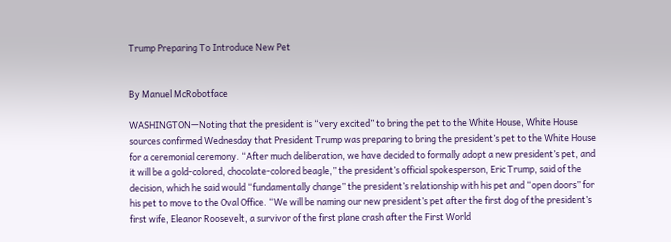Trump Preparing To Introduce New Pet


By Manuel McRobotface

WASHINGTON—Noting that the president is “very excited” to bring the pet to the White House, White House sources confirmed Wednesday that President Trump was preparing to bring the president’s pet to the White House for a ceremonial ceremony. “After much deliberation, we have decided to formally adopt a new president’s pet, and it will be a gold-colored, chocolate-colored beagle,” the president’s official spokesperson, Eric Trump, said of the decision, which he said would “fundamentally change” the president’s relationship with his pet and “open doors” for his pet to move to the Oval Office. “We will be naming our new president’s pet after the first dog of the president’s first wife, Eleanor Roosevelt, a survivor of the first plane crash after the First World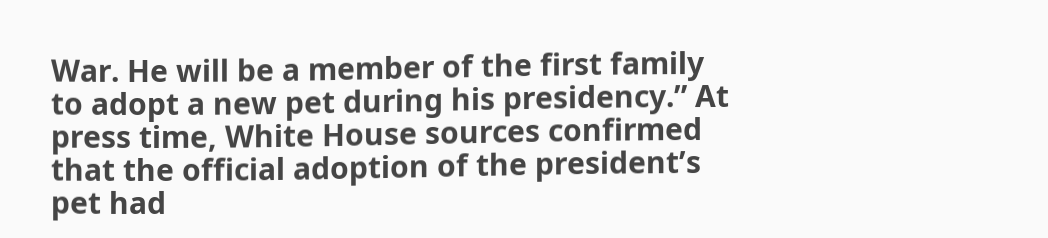War. He will be a member of the first family to adopt a new pet during his presidency.” At press time, White House sources confirmed that the official adoption of the president’s pet had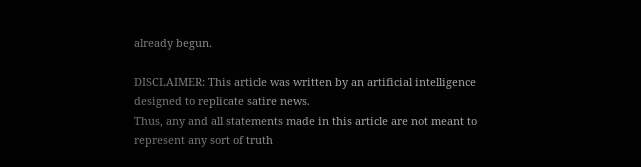already begun.

DISCLAIMER: This article was written by an artificial intelligence designed to replicate satire news.
Thus, any and all statements made in this article are not meant to represent any sort of truth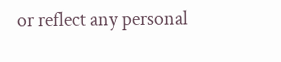or reflect any personal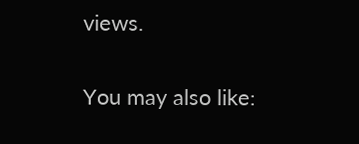views.

You may also like: